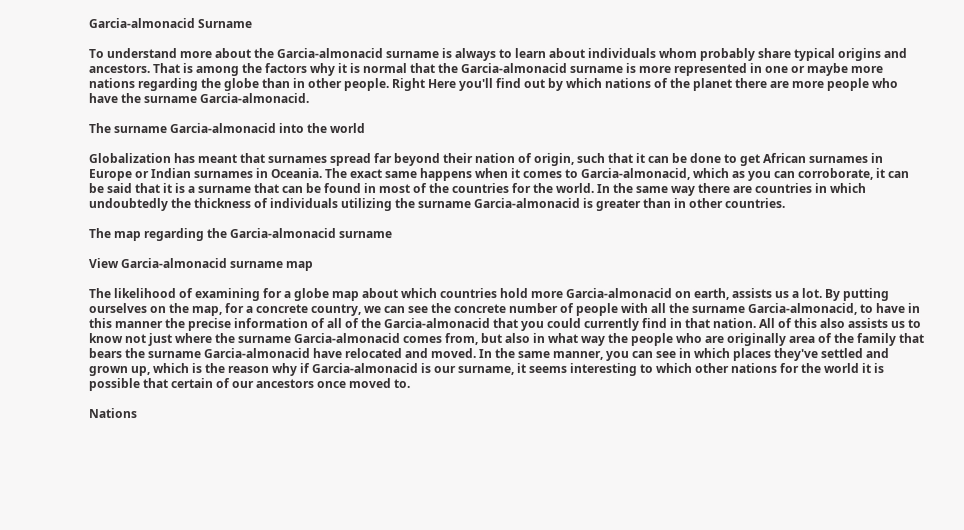Garcia-almonacid Surname

To understand more about the Garcia-almonacid surname is always to learn about individuals whom probably share typical origins and ancestors. That is among the factors why it is normal that the Garcia-almonacid surname is more represented in one or maybe more nations regarding the globe than in other people. Right Here you'll find out by which nations of the planet there are more people who have the surname Garcia-almonacid.

The surname Garcia-almonacid into the world

Globalization has meant that surnames spread far beyond their nation of origin, such that it can be done to get African surnames in Europe or Indian surnames in Oceania. The exact same happens when it comes to Garcia-almonacid, which as you can corroborate, it can be said that it is a surname that can be found in most of the countries for the world. In the same way there are countries in which undoubtedly the thickness of individuals utilizing the surname Garcia-almonacid is greater than in other countries.

The map regarding the Garcia-almonacid surname

View Garcia-almonacid surname map

The likelihood of examining for a globe map about which countries hold more Garcia-almonacid on earth, assists us a lot. By putting ourselves on the map, for a concrete country, we can see the concrete number of people with all the surname Garcia-almonacid, to have in this manner the precise information of all of the Garcia-almonacid that you could currently find in that nation. All of this also assists us to know not just where the surname Garcia-almonacid comes from, but also in what way the people who are originally area of the family that bears the surname Garcia-almonacid have relocated and moved. In the same manner, you can see in which places they've settled and grown up, which is the reason why if Garcia-almonacid is our surname, it seems interesting to which other nations for the world it is possible that certain of our ancestors once moved to.

Nations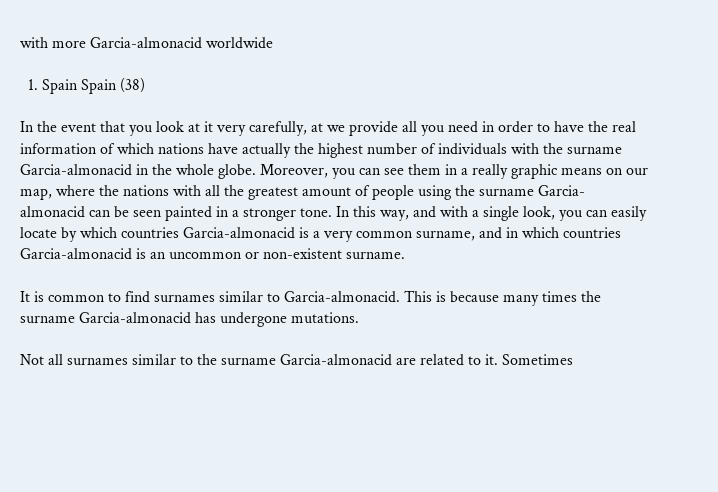with more Garcia-almonacid worldwide

  1. Spain Spain (38)

In the event that you look at it very carefully, at we provide all you need in order to have the real information of which nations have actually the highest number of individuals with the surname Garcia-almonacid in the whole globe. Moreover, you can see them in a really graphic means on our map, where the nations with all the greatest amount of people using the surname Garcia-almonacid can be seen painted in a stronger tone. In this way, and with a single look, you can easily locate by which countries Garcia-almonacid is a very common surname, and in which countries Garcia-almonacid is an uncommon or non-existent surname.

It is common to find surnames similar to Garcia-almonacid. This is because many times the surname Garcia-almonacid has undergone mutations.

Not all surnames similar to the surname Garcia-almonacid are related to it. Sometimes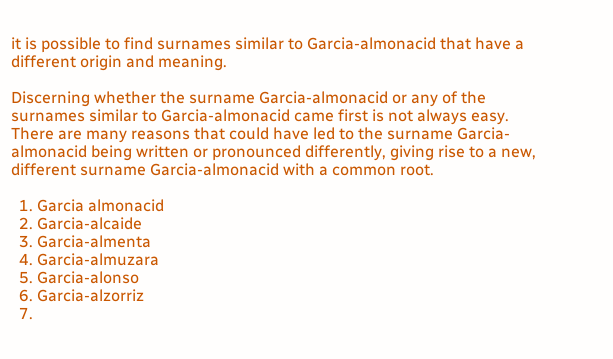it is possible to find surnames similar to Garcia-almonacid that have a different origin and meaning.

Discerning whether the surname Garcia-almonacid or any of the surnames similar to Garcia-almonacid came first is not always easy. There are many reasons that could have led to the surname Garcia-almonacid being written or pronounced differently, giving rise to a new, different surname Garcia-almonacid with a common root.

  1. Garcia almonacid
  2. Garcia-alcaide
  3. Garcia-almenta
  4. Garcia-almuzara
  5. Garcia-alonso
  6. Garcia-alzorriz
  7.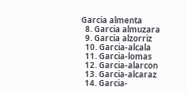Garcia almenta
  8. Garcia almuzara
  9. Garcia alzorriz
  10. Garcia-alcala
  11. Garcia-lomas
  12. Garcia-alarcon
  13. Garcia-alcaraz
  14. Garcia-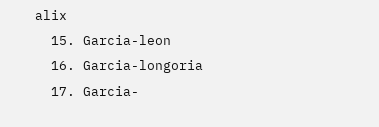alix
  15. Garcia-leon
  16. Garcia-longoria
  17. Garcia-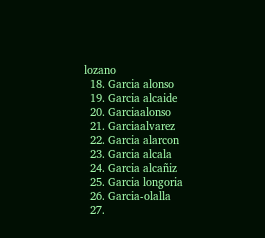lozano
  18. Garcia alonso
  19. Garcia alcaide
  20. Garciaalonso
  21. Garciaalvarez
  22. Garcia alarcon
  23. Garcia alcala
  24. Garcia alcañiz
  25. Garcia longoria
  26. Garcia-olalla
  27.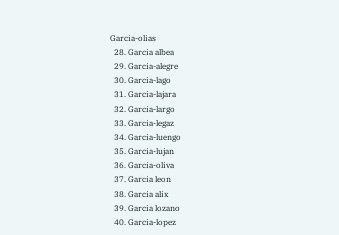Garcia-olias
  28. Garcia albea
  29. Garcia-alegre
  30. Garcia-lago
  31. Garcia-lajara
  32. Garcia-largo
  33. Garcia-legaz
  34. Garcia-luengo
  35. Garcia-lujan
  36. Garcia-oliva
  37. Garcia leon
  38. Garcia alix
  39. Garcia lozano
  40. Garcia-lopez